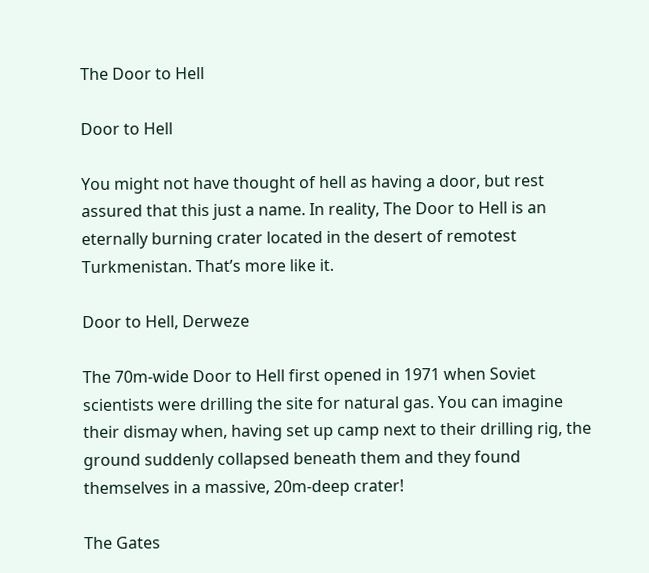The Door to Hell

Door to Hell

You might not have thought of hell as having a door, but rest assured that this just a name. In reality, The Door to Hell is an eternally burning crater located in the desert of remotest Turkmenistan. That’s more like it.

Door to Hell, Derweze

The 70m-wide Door to Hell first opened in 1971 when Soviet scientists were drilling the site for natural gas. You can imagine their dismay when, having set up camp next to their drilling rig, the ground suddenly collapsed beneath them and they found themselves in a massive, 20m-deep crater!

The Gates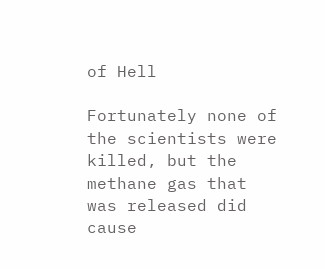of Hell

Fortunately none of the scientists were killed, but the methane gas that was released did cause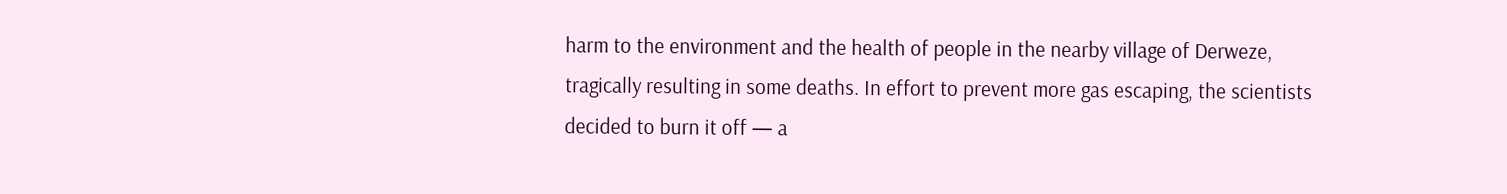harm to the environment and the health of people in the nearby village of Derweze, tragically resulting in some deaths. In effort to prevent more gas escaping, the scientists decided to burn it off — a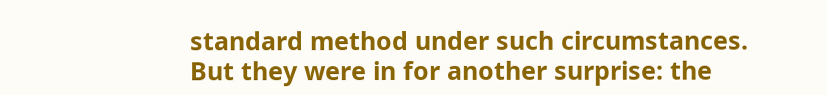standard method under such circumstances. But they were in for another surprise: the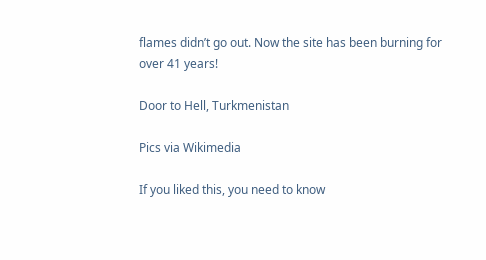flames didn’t go out. Now the site has been burning for over 41 years!

Door to Hell, Turkmenistan

Pics via Wikimedia

If you liked this, you need to know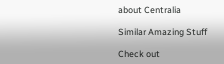about Centralia

Similar Amazing Stuff

Check out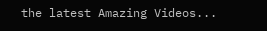the latest Amazing Videos...